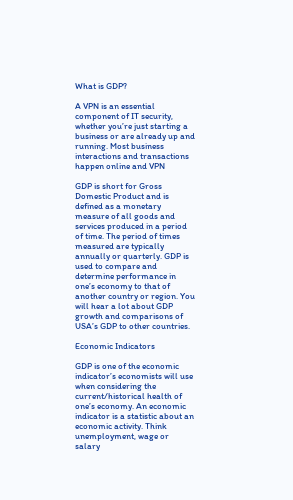What is GDP?

A VPN is an essential component of IT security, whether you’re just starting a business or are already up and running. Most business interactions and transactions happen online and VPN

GDP is short for Gross Domestic Product and is defined as a monetary measure of all goods and services produced in a period of time. The period of times measured are typically annually or quarterly. GDP is used to compare and determine performance in one’s economy to that of another country or region. You will hear a lot about GDP growth and comparisons of USA’s GDP to other countries.

Economic Indicators

GDP is one of the economic indicator’s economists will use when considering the current/historical health of one’s economy. An economic indicator is a statistic about an economic activity. Think unemployment, wage or salary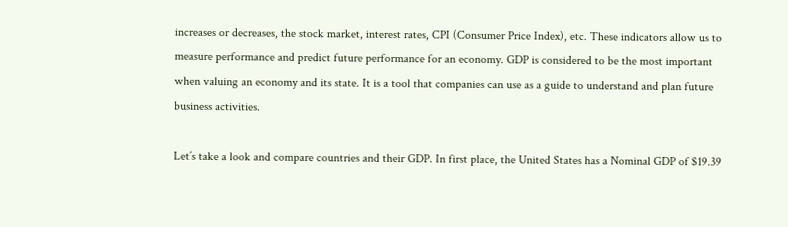increases or decreases, the stock market, interest rates, CPI (Consumer Price Index), etc. These indicators allow us to measure performance and predict future performance for an economy. GDP is considered to be the most important when valuing an economy and its state. It is a tool that companies can use as a guide to understand and plan future business activities.

Let’s take a look and compare countries and their GDP. In first place, the United States has a Nominal GDP of $19.39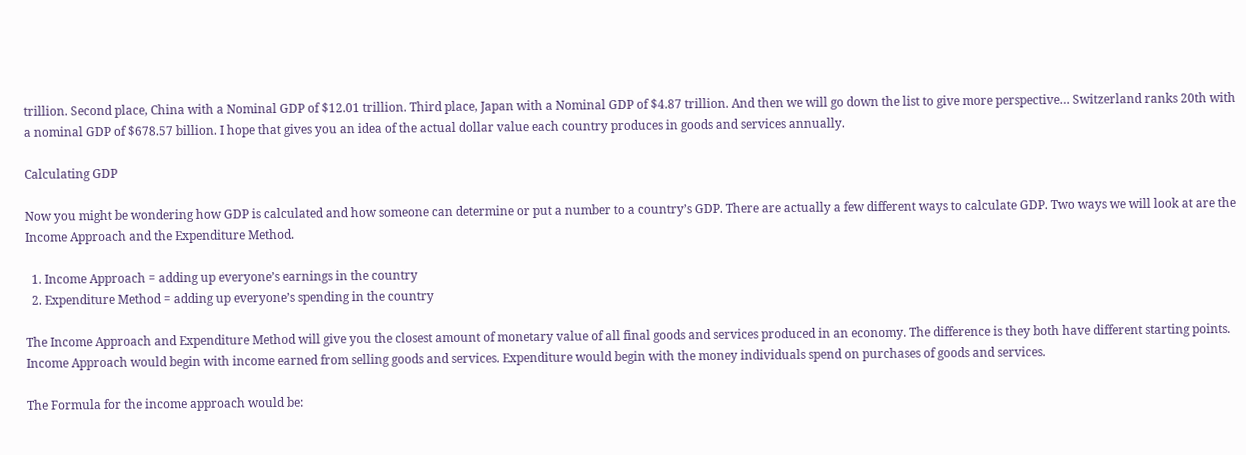trillion. Second place, China with a Nominal GDP of $12.01 trillion. Third place, Japan with a Nominal GDP of $4.87 trillion. And then we will go down the list to give more perspective… Switzerland ranks 20th with a nominal GDP of $678.57 billion. I hope that gives you an idea of the actual dollar value each country produces in goods and services annually.

Calculating GDP

Now you might be wondering how GDP is calculated and how someone can determine or put a number to a country’s GDP. There are actually a few different ways to calculate GDP. Two ways we will look at are the Income Approach and the Expenditure Method.

  1. Income Approach = adding up everyone’s earnings in the country
  2. Expenditure Method = adding up everyone’s spending in the country

The Income Approach and Expenditure Method will give you the closest amount of monetary value of all final goods and services produced in an economy. The difference is they both have different starting points. Income Approach would begin with income earned from selling goods and services. Expenditure would begin with the money individuals spend on purchases of goods and services.

The Formula for the income approach would be: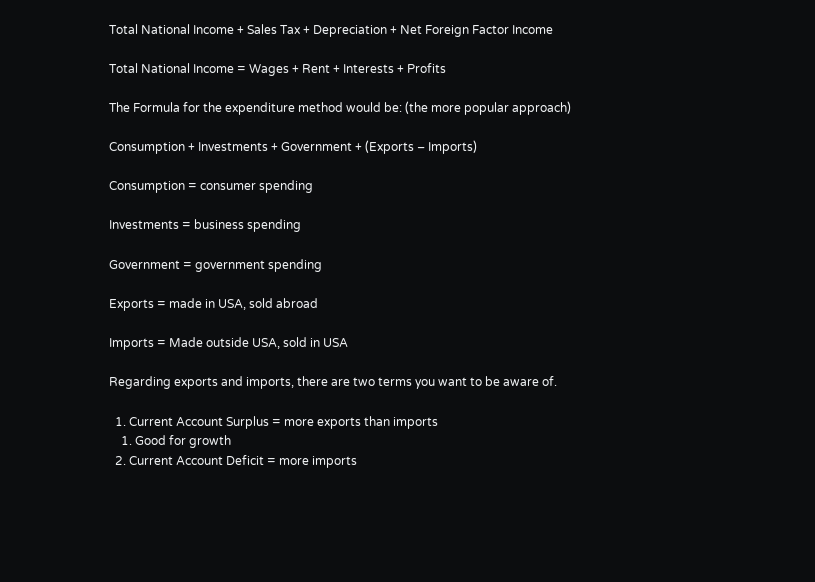Total National Income + Sales Tax + Depreciation + Net Foreign Factor Income

Total National Income = Wages + Rent + Interests + Profits

The Formula for the expenditure method would be: (the more popular approach)

Consumption + Investments + Government + (Exports – Imports)

Consumption = consumer spending

Investments = business spending

Government = government spending

Exports = made in USA, sold abroad

Imports = Made outside USA, sold in USA

Regarding exports and imports, there are two terms you want to be aware of.

  1. Current Account Surplus = more exports than imports
    1. Good for growth
  2. Current Account Deficit = more imports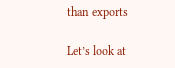than exports

Let’s look at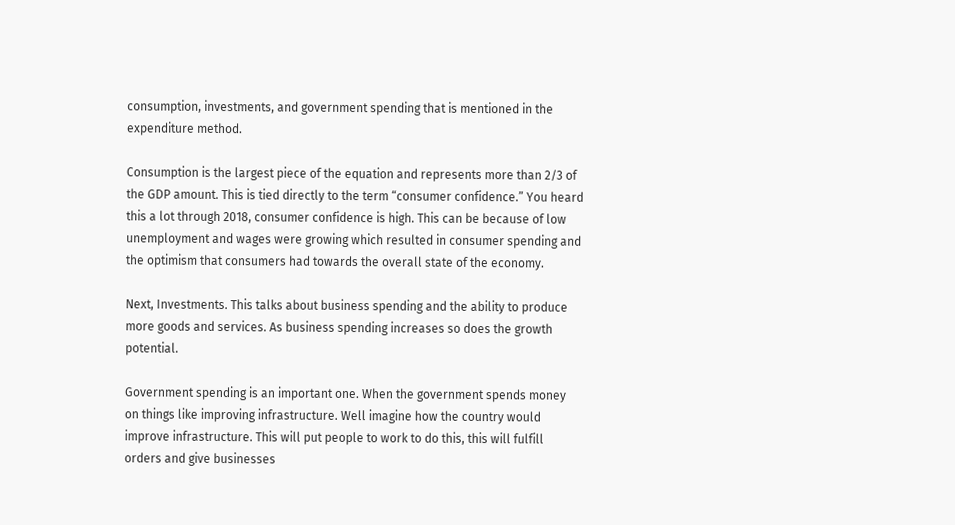consumption, investments, and government spending that is mentioned in the expenditure method.

Consumption is the largest piece of the equation and represents more than 2/3 of the GDP amount. This is tied directly to the term “consumer confidence.” You heard this a lot through 2018, consumer confidence is high. This can be because of low unemployment and wages were growing which resulted in consumer spending and the optimism that consumers had towards the overall state of the economy.

Next, Investments. This talks about business spending and the ability to produce more goods and services. As business spending increases so does the growth potential.

Government spending is an important one. When the government spends money on things like improving infrastructure. Well imagine how the country would improve infrastructure. This will put people to work to do this, this will fulfill orders and give businesses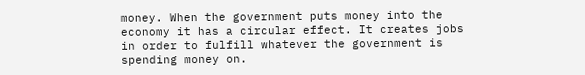money. When the government puts money into the economy it has a circular effect. It creates jobs in order to fulfill whatever the government is spending money on.